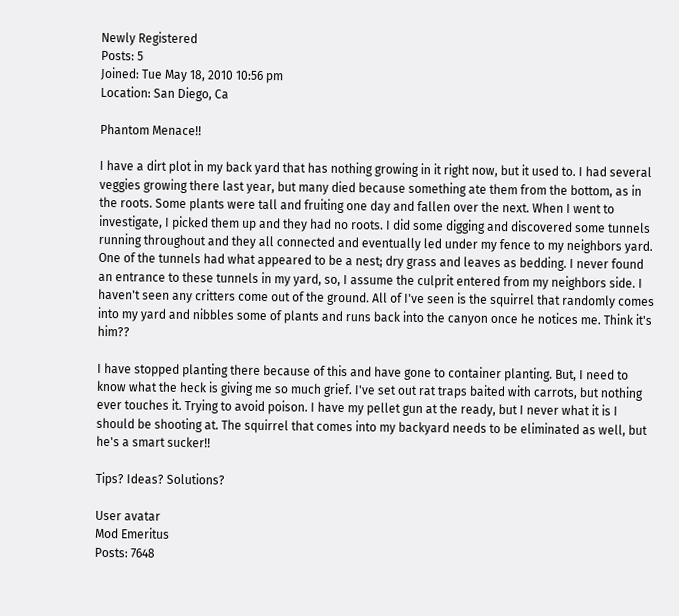Newly Registered
Posts: 5
Joined: Tue May 18, 2010 10:56 pm
Location: San Diego, Ca

Phantom Menace!!

I have a dirt plot in my back yard that has nothing growing in it right now, but it used to. I had several veggies growing there last year, but many died because something ate them from the bottom, as in the roots. Some plants were tall and fruiting one day and fallen over the next. When I went to investigate, I picked them up and they had no roots. I did some digging and discovered some tunnels running throughout and they all connected and eventually led under my fence to my neighbors yard. One of the tunnels had what appeared to be a nest; dry grass and leaves as bedding. I never found an entrance to these tunnels in my yard, so, I assume the culprit entered from my neighbors side. I haven't seen any critters come out of the ground. All of I've seen is the squirrel that randomly comes into my yard and nibbles some of plants and runs back into the canyon once he notices me. Think it's him??

I have stopped planting there because of this and have gone to container planting. But, I need to know what the heck is giving me so much grief. I've set out rat traps baited with carrots, but nothing ever touches it. Trying to avoid poison. I have my pellet gun at the ready, but I never what it is I should be shooting at. The squirrel that comes into my backyard needs to be eliminated as well, but he's a smart sucker!!

Tips? Ideas? Solutions?

User avatar
Mod Emeritus
Posts: 7648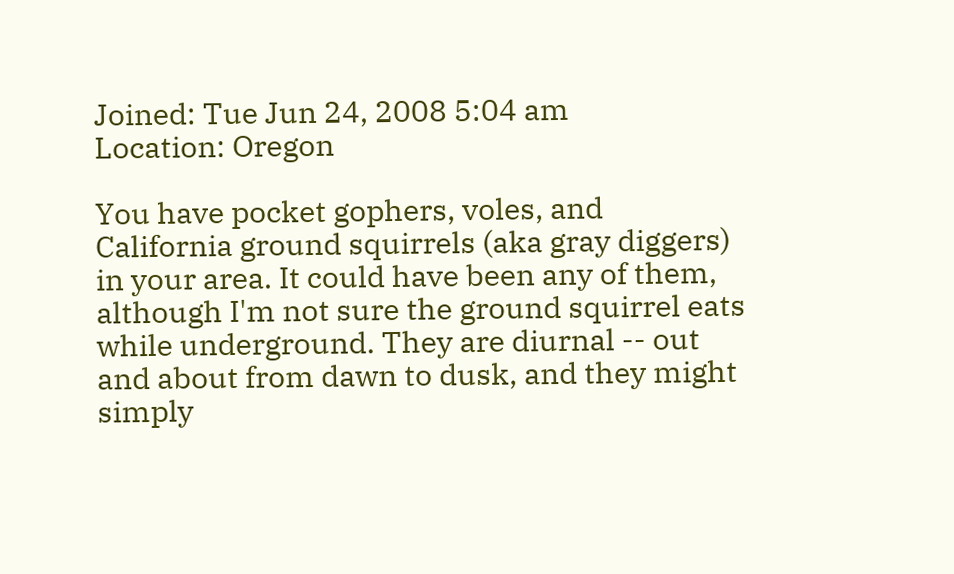Joined: Tue Jun 24, 2008 5:04 am
Location: Oregon

You have pocket gophers, voles, and California ground squirrels (aka gray diggers) in your area. It could have been any of them, although I'm not sure the ground squirrel eats while underground. They are diurnal -- out and about from dawn to dusk, and they might simply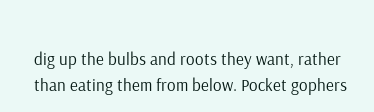dig up the bulbs and roots they want, rather than eating them from below. Pocket gophers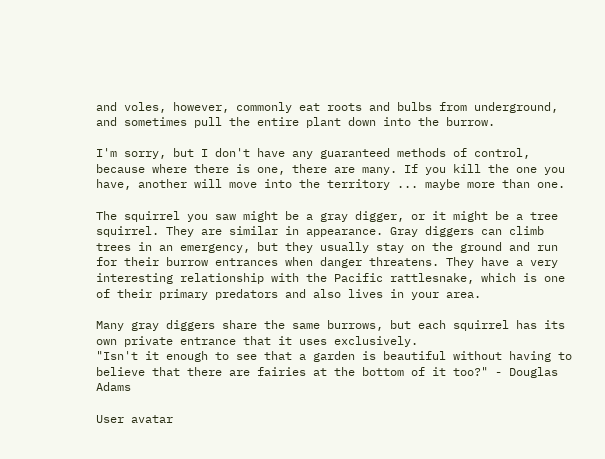and voles, however, commonly eat roots and bulbs from underground, and sometimes pull the entire plant down into the burrow.

I'm sorry, but I don't have any guaranteed methods of control, because where there is one, there are many. If you kill the one you have, another will move into the territory ... maybe more than one.

The squirrel you saw might be a gray digger, or it might be a tree squirrel. They are similar in appearance. Gray diggers can climb trees in an emergency, but they usually stay on the ground and run for their burrow entrances when danger threatens. They have a very interesting relationship with the Pacific rattlesnake, which is one of their primary predators and also lives in your area.

Many gray diggers share the same burrows, but each squirrel has its own private entrance that it uses exclusively.
"Isn't it enough to see that a garden is beautiful without having to believe that there are fairies at the bottom of it too?" - Douglas Adams

User avatar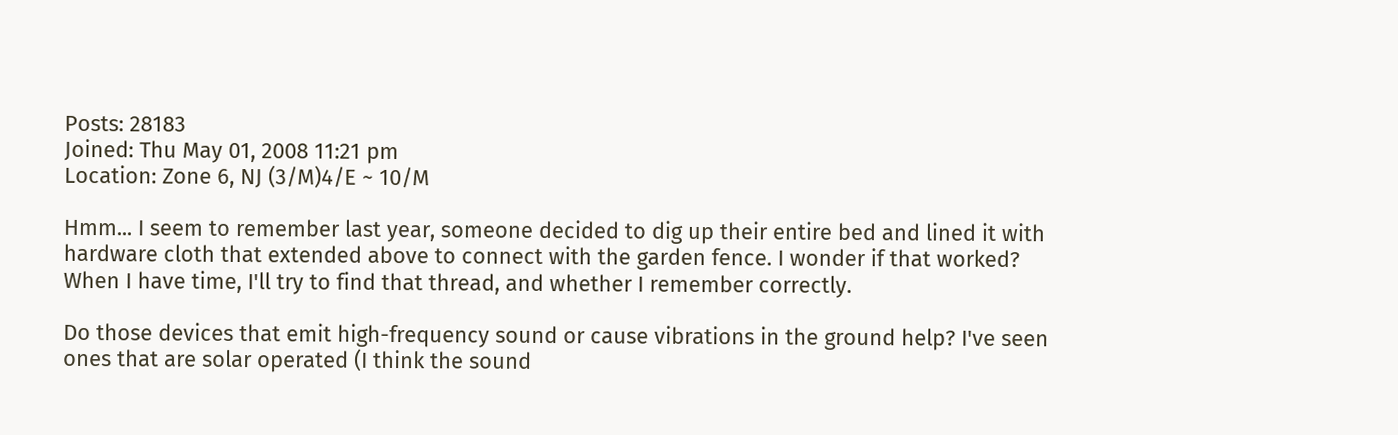Posts: 28183
Joined: Thu May 01, 2008 11:21 pm
Location: Zone 6, NJ (3/M)4/E ~ 10/M

Hmm... I seem to remember last year, someone decided to dig up their entire bed and lined it with hardware cloth that extended above to connect with the garden fence. I wonder if that worked? When I have time, I'll try to find that thread, and whether I remember correctly.

Do those devices that emit high-frequency sound or cause vibrations in the ground help? I've seen ones that are solar operated (I think the sound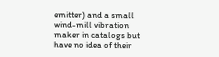emitter) and a small wind-mill vibration maker in catalogs but have no idea of their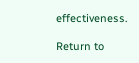effectiveness.

Return to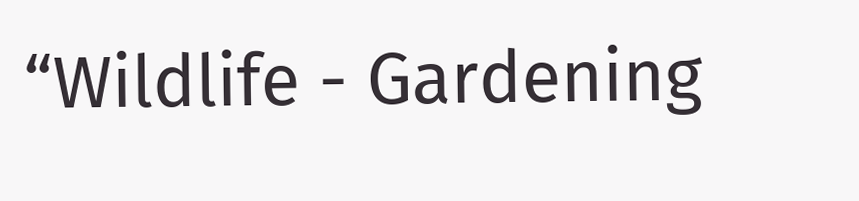“Wildlife - Gardening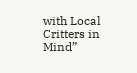with Local Critters in Mind”